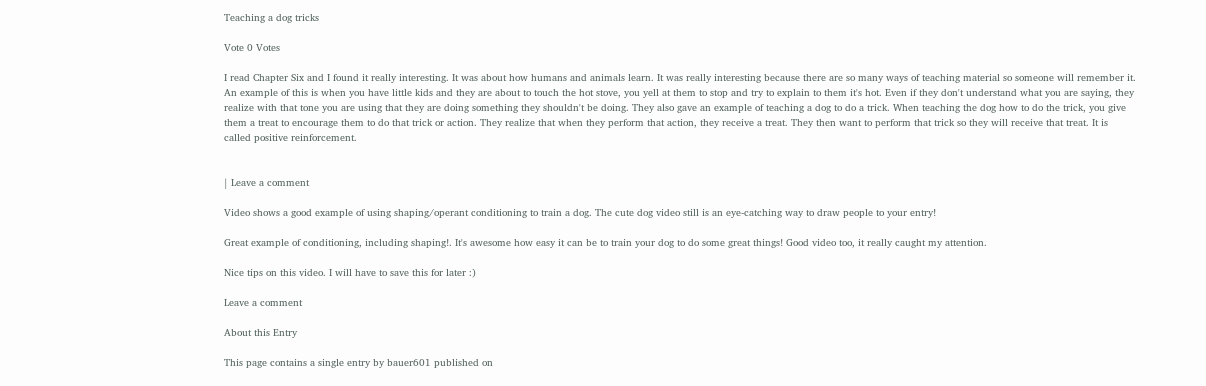Teaching a dog tricks

Vote 0 Votes

I read Chapter Six and I found it really interesting. It was about how humans and animals learn. It was really interesting because there are so many ways of teaching material so someone will remember it. An example of this is when you have little kids and they are about to touch the hot stove, you yell at them to stop and try to explain to them it's hot. Even if they don't understand what you are saying, they realize with that tone you are using that they are doing something they shouldn't be doing. They also gave an example of teaching a dog to do a trick. When teaching the dog how to do the trick, you give them a treat to encourage them to do that trick or action. They realize that when they perform that action, they receive a treat. They then want to perform that trick so they will receive that treat. It is called positive reinforcement.


| Leave a comment

Video shows a good example of using shaping/operant conditioning to train a dog. The cute dog video still is an eye-catching way to draw people to your entry!

Great example of conditioning, including shaping!. It's awesome how easy it can be to train your dog to do some great things! Good video too, it really caught my attention.

Nice tips on this video. I will have to save this for later :)

Leave a comment

About this Entry

This page contains a single entry by bauer601 published on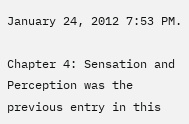January 24, 2012 7:53 PM.

Chapter 4: Sensation and Perception was the previous entry in this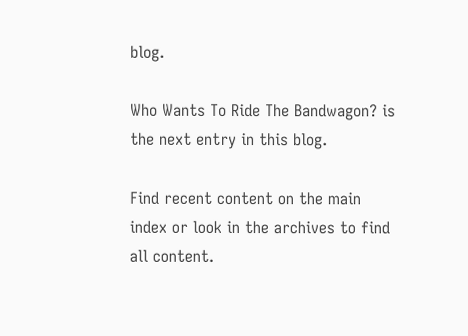blog.

Who Wants To Ride The Bandwagon? is the next entry in this blog.

Find recent content on the main index or look in the archives to find all content.